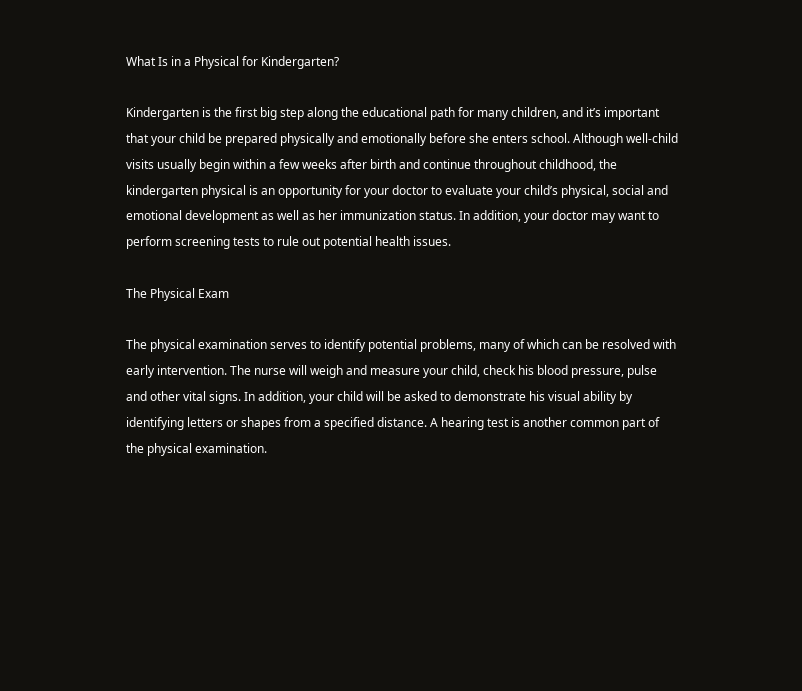What Is in a Physical for Kindergarten?

Kindergarten is the first big step along the educational path for many children, and it’s important that your child be prepared physically and emotionally before she enters school. Although well-child visits usually begin within a few weeks after birth and continue throughout childhood, the kindergarten physical is an opportunity for your doctor to evaluate your child’s physical, social and emotional development as well as her immunization status. In addition, your doctor may want to perform screening tests to rule out potential health issues.

The Physical Exam

The physical examination serves to identify potential problems, many of which can be resolved with early intervention. The nurse will weigh and measure your child, check his blood pressure, pulse and other vital signs. In addition, your child will be asked to demonstrate his visual ability by identifying letters or shapes from a specified distance. A hearing test is another common part of the physical examination.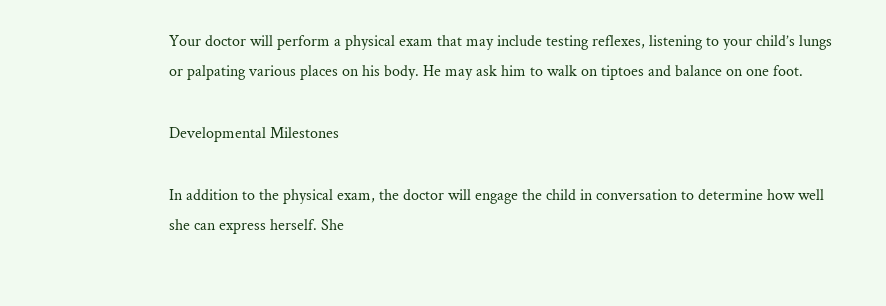Your doctor will perform a physical exam that may include testing reflexes, listening to your child’s lungs or palpating various places on his body. He may ask him to walk on tiptoes and balance on one foot.

Developmental Milestones

In addition to the physical exam, the doctor will engage the child in conversation to determine how well she can express herself. She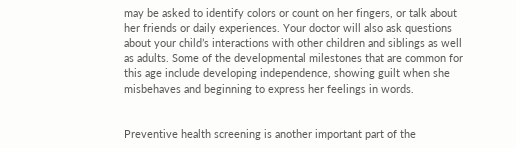may be asked to identify colors or count on her fingers, or talk about her friends or daily experiences. Your doctor will also ask questions about your child’s interactions with other children and siblings as well as adults. Some of the developmental milestones that are common for this age include developing independence, showing guilt when she misbehaves and beginning to express her feelings in words.


Preventive health screening is another important part of the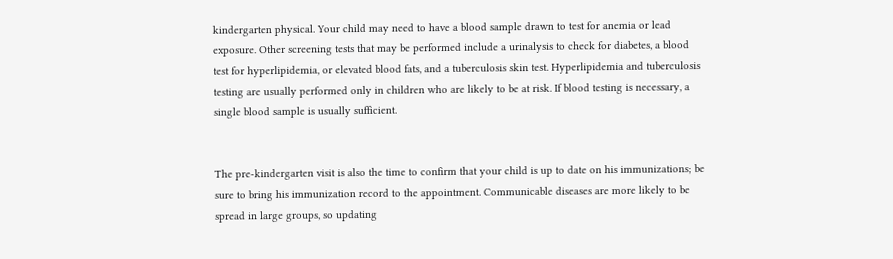kindergarten physical. Your child may need to have a blood sample drawn to test for anemia or lead exposure. Other screening tests that may be performed include a urinalysis to check for diabetes, a blood test for hyperlipidemia, or elevated blood fats, and a tuberculosis skin test. Hyperlipidemia and tuberculosis testing are usually performed only in children who are likely to be at risk. If blood testing is necessary, a single blood sample is usually sufficient.


The pre-kindergarten visit is also the time to confirm that your child is up to date on his immunizations; be sure to bring his immunization record to the appointment. Communicable diseases are more likely to be spread in large groups, so updating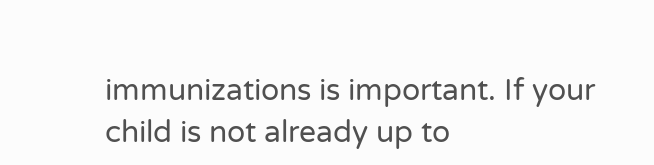immunizations is important. If your child is not already up to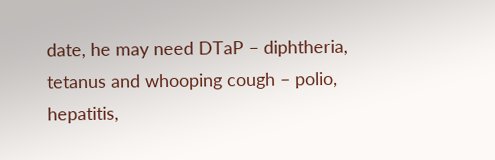date, he may need DTaP – diphtheria, tetanus and whooping cough – polio, hepatitis,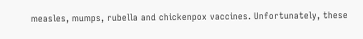measles, mumps, rubella and chickenpox vaccines. Unfortunately, these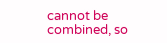cannot be combined, so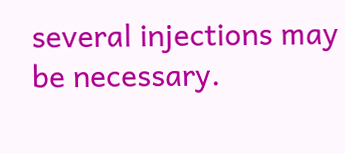several injections may be necessary.